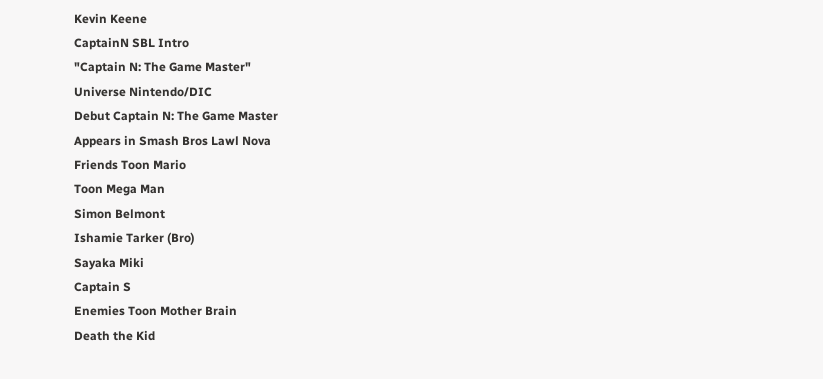Kevin Keene
CaptainN SBL Intro
"Captain N: The Game Master"
Universe Nintendo/DIC
Debut Captain N: The Game Master
Appears in Smash Bros Lawl Nova
Friends Toon Mario
Toon Mega Man
Simon Belmont
Ishamie Tarker (Bro)
Sayaka Miki
Captain S
Enemies Toon Mother Brain
Death the Kid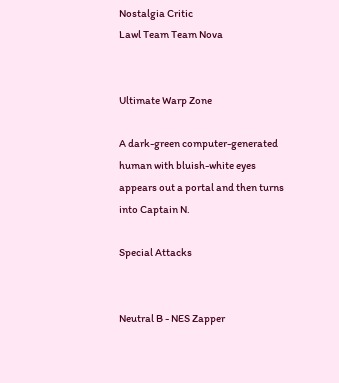Nostalgia Critic
Lawl Team Team Nova


Ultimate Warp Zone

A dark-green computer-generated human with bluish-white eyes appears out a portal and then turns into Captain N.

Special Attacks


Neutral B - NES Zapper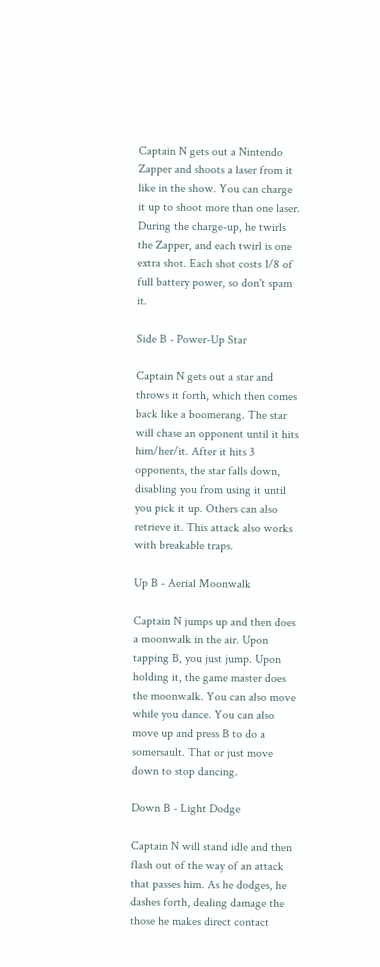Captain N gets out a Nintendo Zapper and shoots a laser from it like in the show. You can charge it up to shoot more than one laser. During the charge-up, he twirls the Zapper, and each twirl is one extra shot. Each shot costs 1/8 of full battery power, so don't spam it.

Side B - Power-Up Star

Captain N gets out a star and throws it forth, which then comes back like a boomerang. The star will chase an opponent until it hits him/her/it. After it hits 3 opponents, the star falls down, disabling you from using it until you pick it up. Others can also retrieve it. This attack also works with breakable traps.

Up B - Aerial Moonwalk

Captain N jumps up and then does a moonwalk in the air. Upon tapping B, you just jump. Upon holding it, the game master does the moonwalk. You can also move while you dance. You can also move up and press B to do a somersault. That or just move down to stop dancing.

Down B - Light Dodge

Captain N will stand idle and then flash out of the way of an attack that passes him. As he dodges, he dashes forth, dealing damage the those he makes direct contact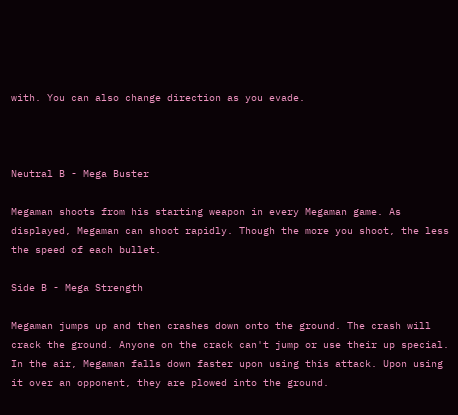with. You can also change direction as you evade.



Neutral B - Mega Buster

Megaman shoots from his starting weapon in every Megaman game. As displayed, Megaman can shoot rapidly. Though the more you shoot, the less the speed of each bullet.

Side B - Mega Strength

Megaman jumps up and then crashes down onto the ground. The crash will crack the ground. Anyone on the crack can't jump or use their up special. In the air, Megaman falls down faster upon using this attack. Upon using it over an opponent, they are plowed into the ground.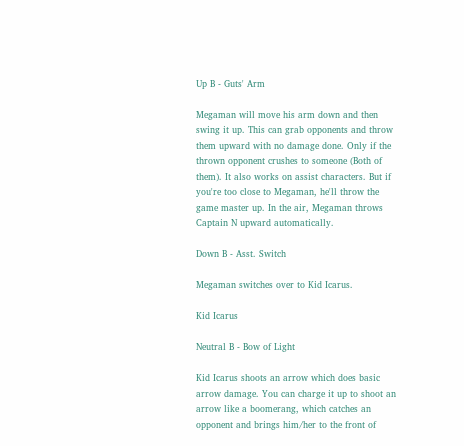Up B - Guts' Arm

Megaman will move his arm down and then swing it up. This can grab opponents and throw them upward with no damage done. Only if the thrown opponent crushes to someone (Both of them). It also works on assist characters. But if you're too close to Megaman, he'll throw the game master up. In the air, Megaman throws Captain N upward automatically.

Down B - Asst. Switch

Megaman switches over to Kid Icarus.

Kid Icarus

Neutral B - Bow of Light

Kid Icarus shoots an arrow which does basic arrow damage. You can charge it up to shoot an arrow like a boomerang, which catches an opponent and brings him/her to the front of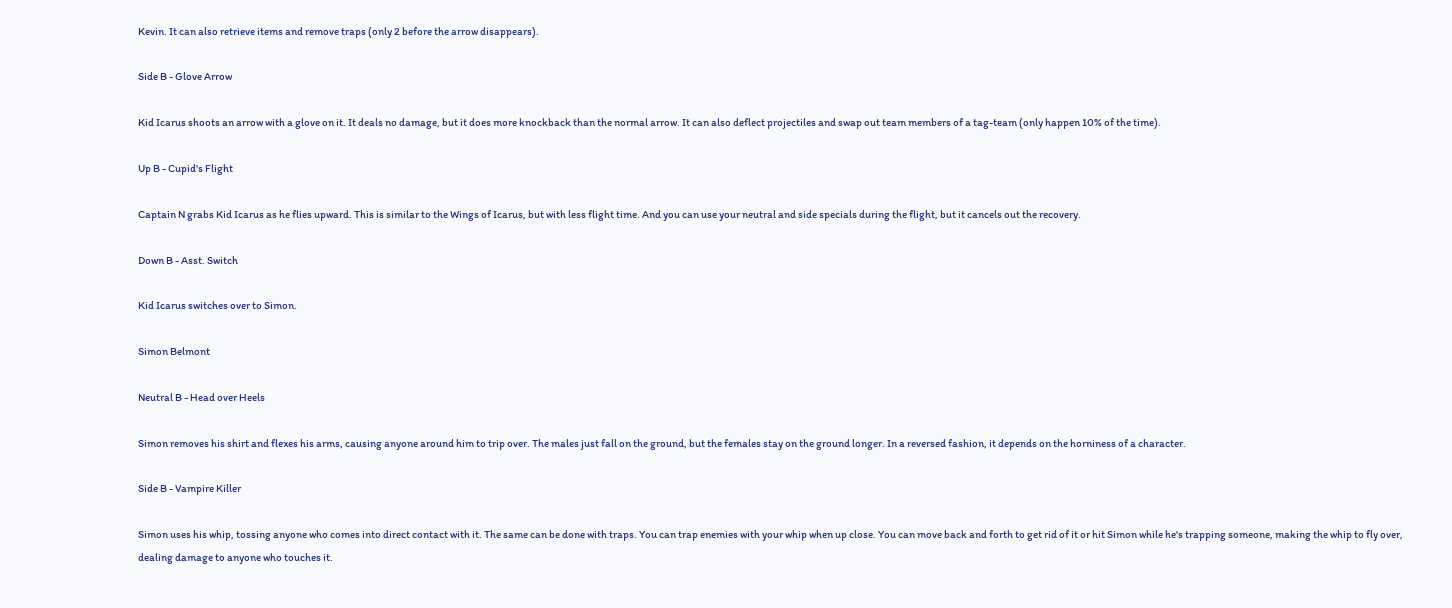Kevin. It can also retrieve items and remove traps (only 2 before the arrow disappears).

Side B - Glove Arrow

Kid Icarus shoots an arrow with a glove on it. It deals no damage, but it does more knockback than the normal arrow. It can also deflect projectiles and swap out team members of a tag-team (only happen 10% of the time).

Up B - Cupid's Flight

Captain N grabs Kid Icarus as he flies upward. This is similar to the Wings of Icarus, but with less flight time. And you can use your neutral and side specials during the flight, but it cancels out the recovery.

Down B - Asst. Switch

Kid Icarus switches over to Simon.

Simon Belmont

Neutral B - Head over Heels

Simon removes his shirt and flexes his arms, causing anyone around him to trip over. The males just fall on the ground, but the females stay on the ground longer. In a reversed fashion, it depends on the horniness of a character.

Side B - Vampire Killer

Simon uses his whip, tossing anyone who comes into direct contact with it. The same can be done with traps. You can trap enemies with your whip when up close. You can move back and forth to get rid of it or hit Simon while he's trapping someone, making the whip to fly over, dealing damage to anyone who touches it.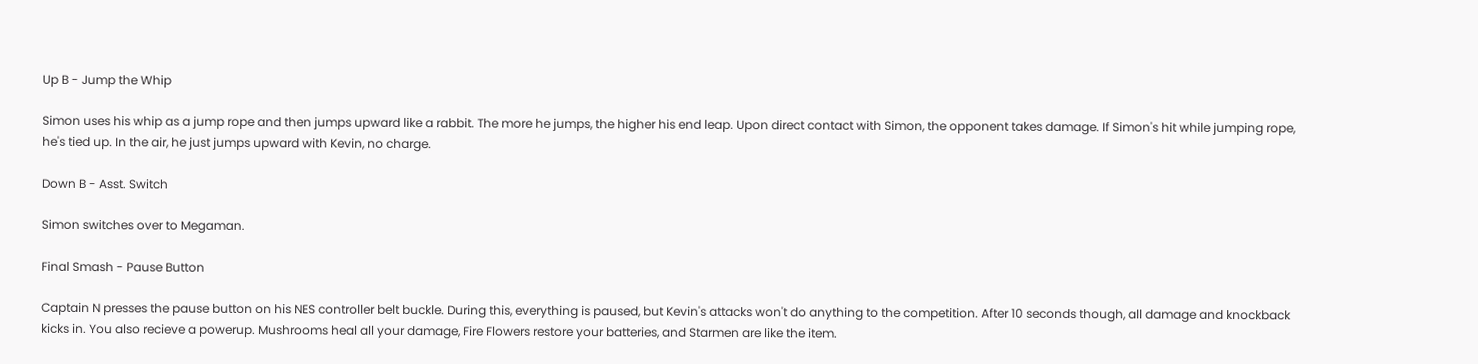Up B - Jump the Whip

Simon uses his whip as a jump rope and then jumps upward like a rabbit. The more he jumps, the higher his end leap. Upon direct contact with Simon, the opponent takes damage. If Simon's hit while jumping rope, he's tied up. In the air, he just jumps upward with Kevin, no charge.

Down B - Asst. Switch

Simon switches over to Megaman.

Final Smash - Pause Button

Captain N presses the pause button on his NES controller belt buckle. During this, everything is paused, but Kevin's attacks won't do anything to the competition. After 10 seconds though, all damage and knockback kicks in. You also recieve a powerup. Mushrooms heal all your damage, Fire Flowers restore your batteries, and Starmen are like the item.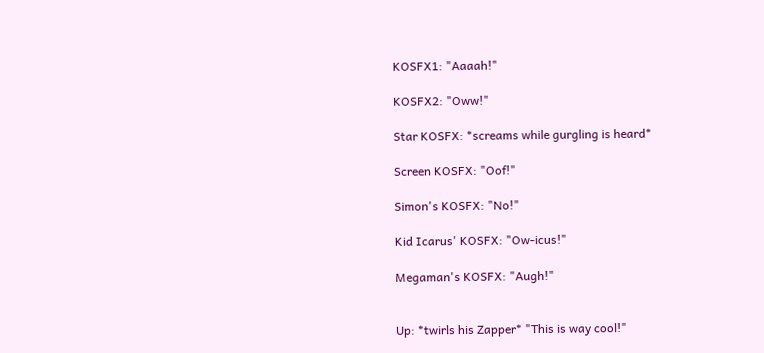KOSFX1: "Aaaah!"

KOSFX2: "Oww!"

Star KOSFX: *screams while gurgling is heard*

Screen KOSFX: "Oof!"

Simon's KOSFX: "No!"

Kid Icarus' KOSFX: "Ow-icus!"

Megaman's KOSFX: "Augh!"


Up: *twirls his Zapper* "This is way cool!"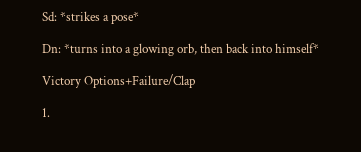Sd: *strikes a pose*

Dn: *turns into a glowing orb, then back into himself*

Victory Options+Failure/Clap

1.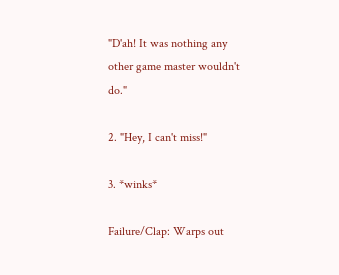"D'ah! It was nothing any other game master wouldn't do."

2. "Hey, I can't miss!"

3. *winks*

Failure/Clap: Warps out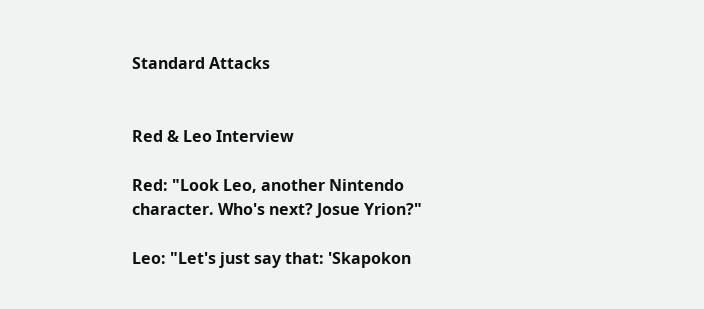Standard Attacks


Red & Leo Interview

Red: "Look Leo, another Nintendo character. Who's next? Josue Yrion?"

Leo: "Let's just say that: 'Skapokon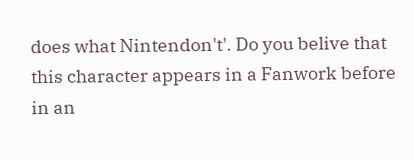does what Nintendon't'. Do you belive that this character appears in a Fanwork before in an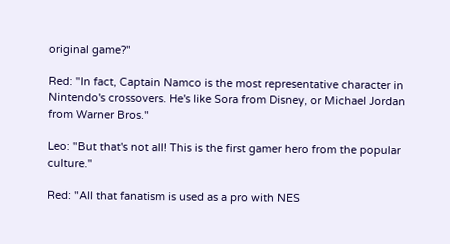original game?"

Red: "In fact, Captain Namco is the most representative character in Nintendo's crossovers. He's like Sora from Disney, or Michael Jordan from Warner Bros."

Leo: "But that's not all! This is the first gamer hero from the popular culture."

Red: "All that fanatism is used as a pro with NES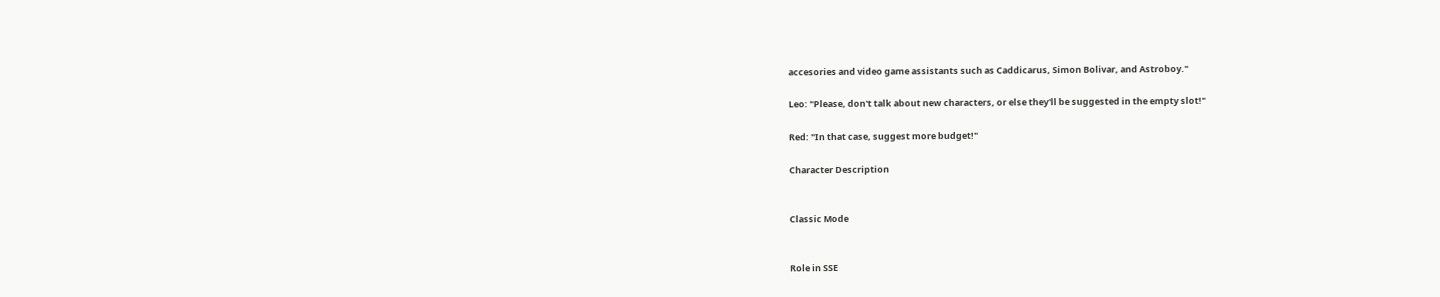accesories and video game assistants such as Caddicarus, Simon Bolivar, and Astroboy."

Leo: "Please, don't talk about new characters, or else they'll be suggested in the empty slot!"

Red: "In that case, suggest more budget!"

Character Description


Classic Mode


Role in SSE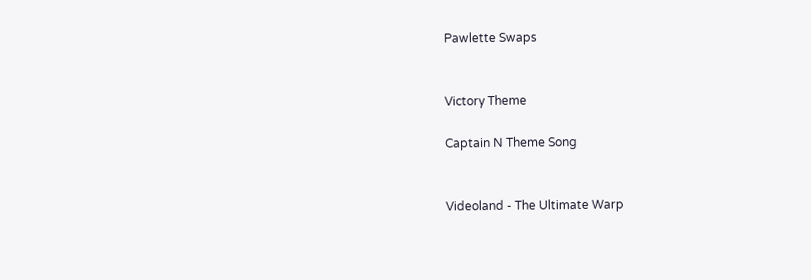Pawlette Swaps


Victory Theme

Captain N Theme Song


Videoland - The Ultimate Warp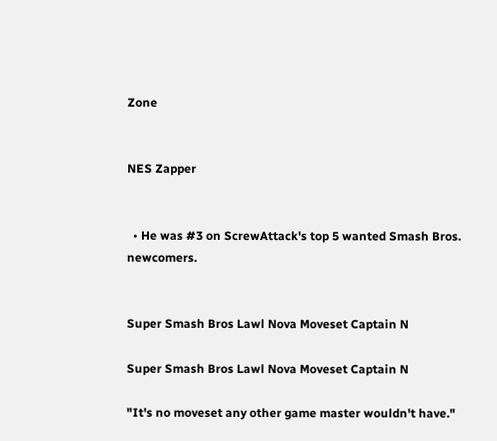Zone


NES Zapper


  • He was #3 on ScrewAttack's top 5 wanted Smash Bros. newcomers.


Super Smash Bros Lawl Nova Moveset Captain N

Super Smash Bros Lawl Nova Moveset Captain N

"It's no moveset any other game master wouldn't have."